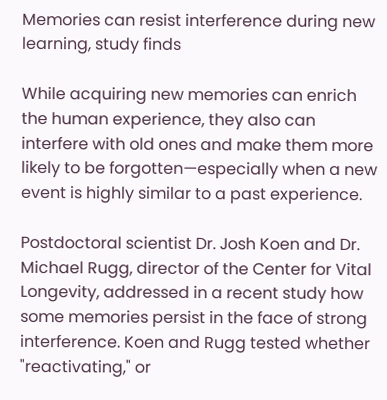Memories can resist interference during new learning, study finds

While acquiring new memories can enrich the human experience, they also can interfere with old ones and make them more likely to be forgotten—especially when a new event is highly similar to a past experience.

Postdoctoral scientist Dr. Josh Koen and Dr. Michael Rugg, director of the Center for Vital Longevity, addressed in a recent study how some memories persist in the face of strong interference. Koen and Rugg tested whether "reactivating," or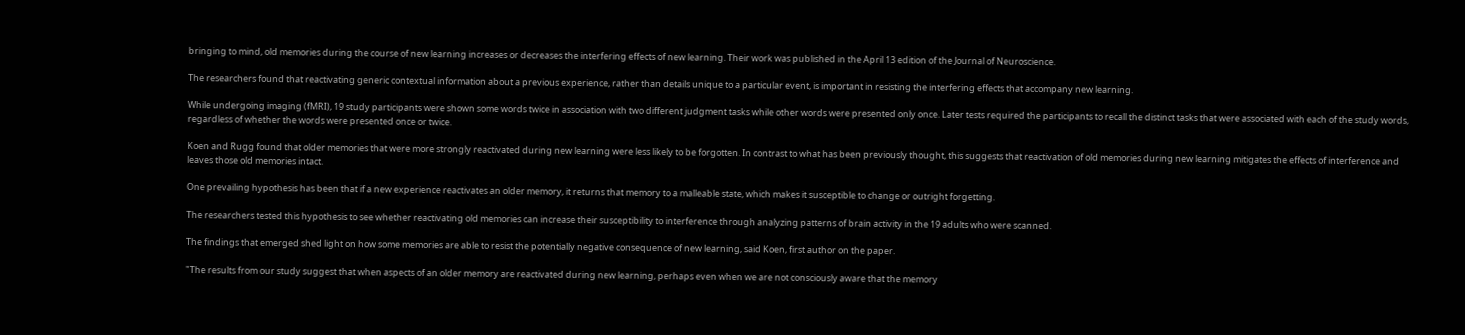bringing to mind, old memories during the course of new learning increases or decreases the interfering effects of new learning. Their work was published in the April 13 edition of the Journal of Neuroscience.

The researchers found that reactivating generic contextual information about a previous experience, rather than details unique to a particular event, is important in resisting the interfering effects that accompany new learning.

While undergoing imaging (fMRI), 19 study participants were shown some words twice in association with two different judgment tasks while other words were presented only once. Later tests required the participants to recall the distinct tasks that were associated with each of the study words, regardless of whether the words were presented once or twice.

Koen and Rugg found that older memories that were more strongly reactivated during new learning were less likely to be forgotten. In contrast to what has been previously thought, this suggests that reactivation of old memories during new learning mitigates the effects of interference and leaves those old memories intact.

One prevailing hypothesis has been that if a new experience reactivates an older memory, it returns that memory to a malleable state, which makes it susceptible to change or outright forgetting.

The researchers tested this hypothesis to see whether reactivating old memories can increase their susceptibility to interference through analyzing patterns of brain activity in the 19 adults who were scanned.

The findings that emerged shed light on how some memories are able to resist the potentially negative consequence of new learning, said Koen, first author on the paper.

"The results from our study suggest that when aspects of an older memory are reactivated during new learning, perhaps even when we are not consciously aware that the memory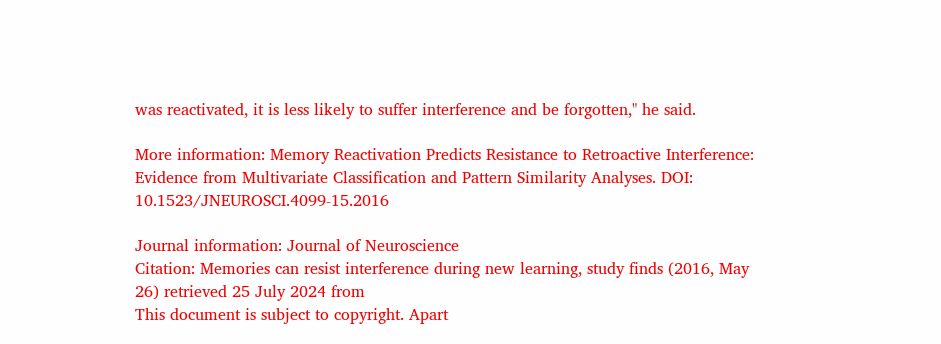was reactivated, it is less likely to suffer interference and be forgotten," he said.

More information: Memory Reactivation Predicts Resistance to Retroactive Interference: Evidence from Multivariate Classification and Pattern Similarity Analyses. DOI: 10.1523/JNEUROSCI.4099-15.2016

Journal information: Journal of Neuroscience
Citation: Memories can resist interference during new learning, study finds (2016, May 26) retrieved 25 July 2024 from
This document is subject to copyright. Apart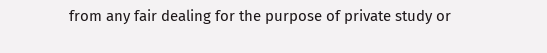from any fair dealing for the purpose of private study or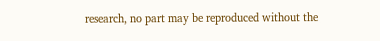research, no part may be reproduced without the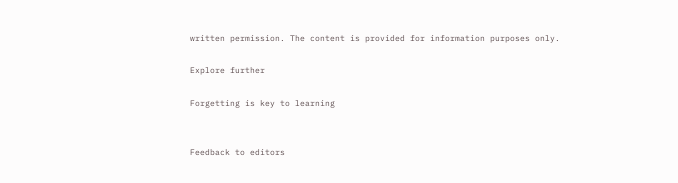written permission. The content is provided for information purposes only.

Explore further

Forgetting is key to learning


Feedback to editors